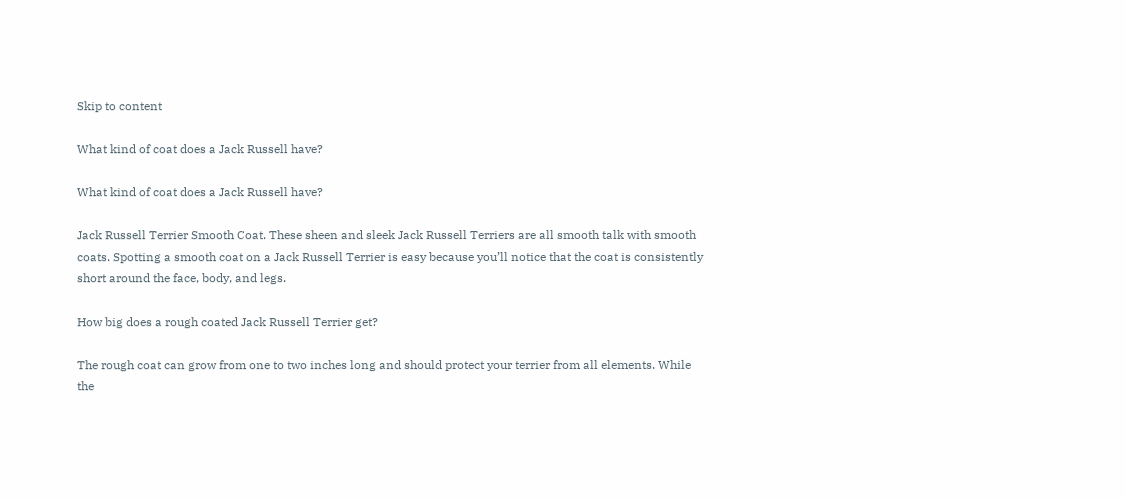Skip to content

What kind of coat does a Jack Russell have?

What kind of coat does a Jack Russell have?

Jack Russell Terrier Smooth Coat. These sheen and sleek Jack Russell Terriers are all smooth talk with smooth coats. Spotting a smooth coat on a Jack Russell Terrier is easy because you’ll notice that the coat is consistently short around the face, body, and legs.

How big does a rough coated Jack Russell Terrier get?

The rough coat can grow from one to two inches long and should protect your terrier from all elements. While the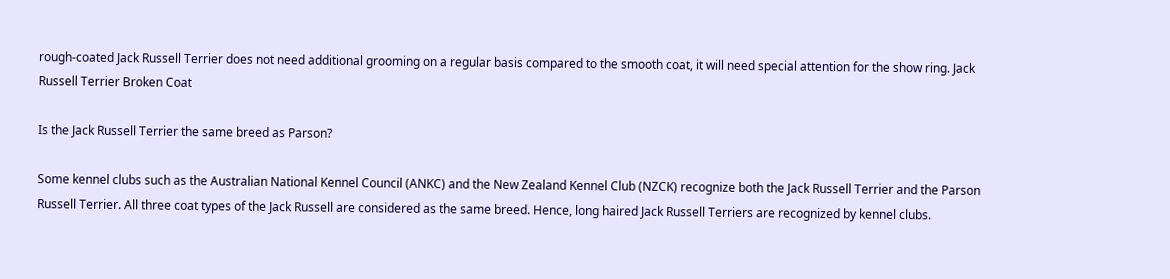rough-coated Jack Russell Terrier does not need additional grooming on a regular basis compared to the smooth coat, it will need special attention for the show ring. Jack Russell Terrier Broken Coat

Is the Jack Russell Terrier the same breed as Parson?

Some kennel clubs such as the Australian National Kennel Council (ANKC) and the New Zealand Kennel Club (NZCK) recognize both the Jack Russell Terrier and the Parson Russell Terrier. All three coat types of the Jack Russell are considered as the same breed. Hence, long haired Jack Russell Terriers are recognized by kennel clubs.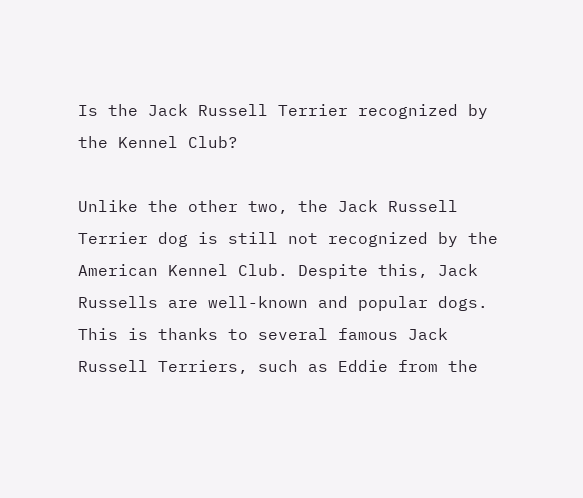Is the Jack Russell Terrier recognized by the Kennel Club?

Unlike the other two, the Jack Russell Terrier dog is still not recognized by the American Kennel Club. Despite this, Jack Russells are well-known and popular dogs. This is thanks to several famous Jack Russell Terriers, such as Eddie from the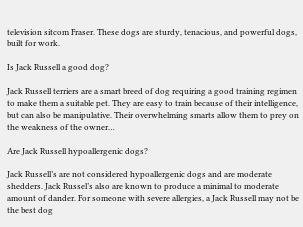television sitcom Fraser. These dogs are sturdy, tenacious, and powerful dogs, built for work.

Is Jack Russell a good dog?

Jack Russell terriers are a smart breed of dog requiring a good training regimen to make them a suitable pet. They are easy to train because of their intelligence, but can also be manipulative. Their overwhelming smarts allow them to prey on the weakness of the owner…

Are Jack Russell hypoallergenic dogs?

Jack Russell’s are not considered hypoallergenic dogs and are moderate shedders. Jack Russel’s also are known to produce a minimal to moderate amount of dander. For someone with severe allergies, a Jack Russell may not be the best dog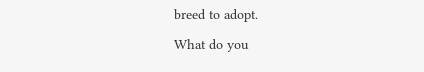breed to adopt.

What do you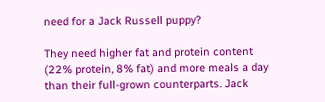need for a Jack Russell puppy?

They need higher fat and protein content (22% protein, 8% fat) and more meals a day than their full-grown counterparts. Jack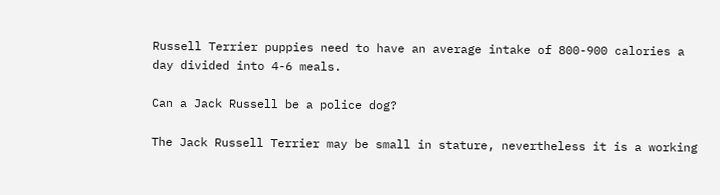Russell Terrier puppies need to have an average intake of 800-900 calories a day divided into 4-6 meals.

Can a Jack Russell be a police dog?

The Jack Russell Terrier may be small in stature, nevertheless it is a working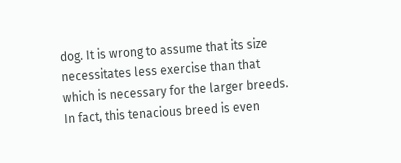dog. It is wrong to assume that its size necessitates less exercise than that which is necessary for the larger breeds. In fact, this tenacious breed is even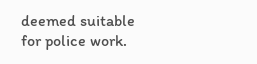deemed suitable for police work.